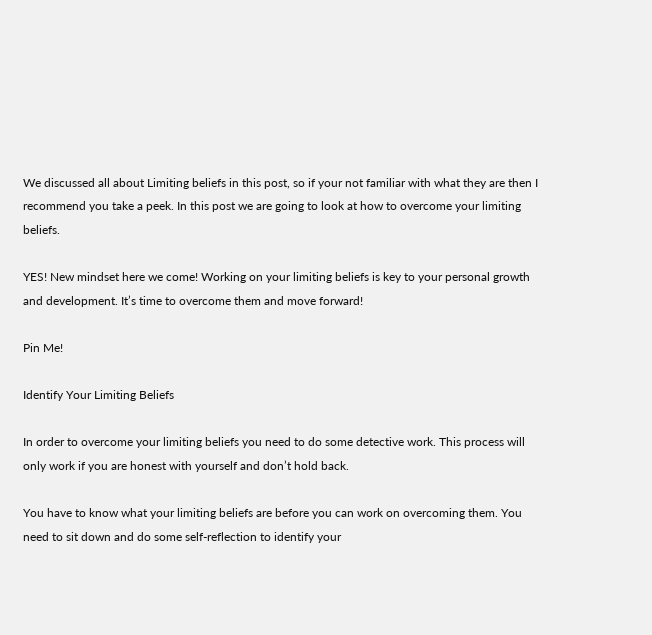We discussed all about Limiting beliefs in this post, so if your not familiar with what they are then I recommend you take a peek. In this post we are going to look at how to overcome your limiting beliefs.

YES! New mindset here we come! Working on your limiting beliefs is key to your personal growth and development. It’s time to overcome them and move forward!

Pin Me!

Identify Your Limiting Beliefs

In order to overcome your limiting beliefs you need to do some detective work. This process will only work if you are honest with yourself and don’t hold back.

You have to know what your limiting beliefs are before you can work on overcoming them. You need to sit down and do some self-reflection to identify your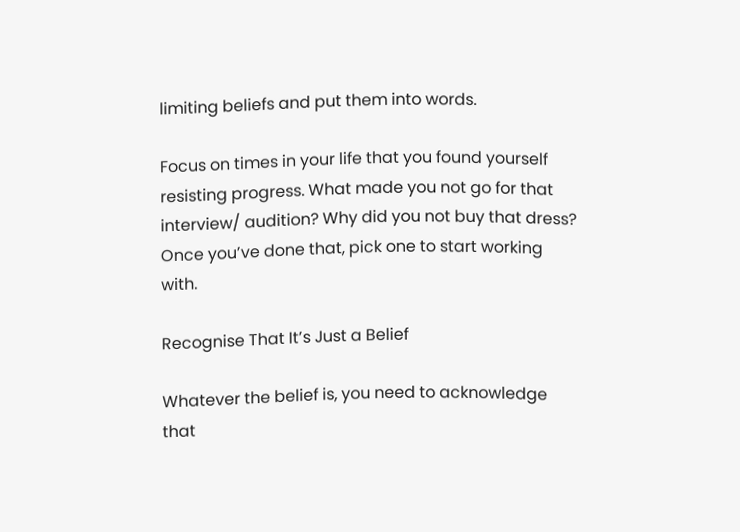limiting beliefs and put them into words.

Focus on times in your life that you found yourself resisting progress. What made you not go for that interview/ audition? Why did you not buy that dress? Once you’ve done that, pick one to start working with.

Recognise That It’s Just a Belief

Whatever the belief is, you need to acknowledge that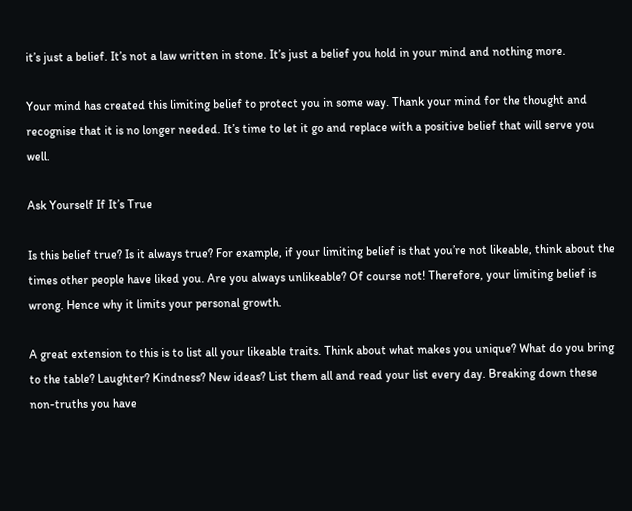it’s just a belief. It’s not a law written in stone. It’s just a belief you hold in your mind and nothing more.

Your mind has created this limiting belief to protect you in some way. Thank your mind for the thought and recognise that it is no longer needed. It’s time to let it go and replace with a positive belief that will serve you well.

Ask Yourself If It’s True

Is this belief true? Is it always true? For example, if your limiting belief is that you’re not likeable, think about the times other people have liked you. Are you always unlikeable? Of course not! Therefore, your limiting belief is wrong. Hence why it limits your personal growth.

A great extension to this is to list all your likeable traits. Think about what makes you unique? What do you bring to the table? Laughter? Kindness? New ideas? List them all and read your list every day. Breaking down these non-truths you have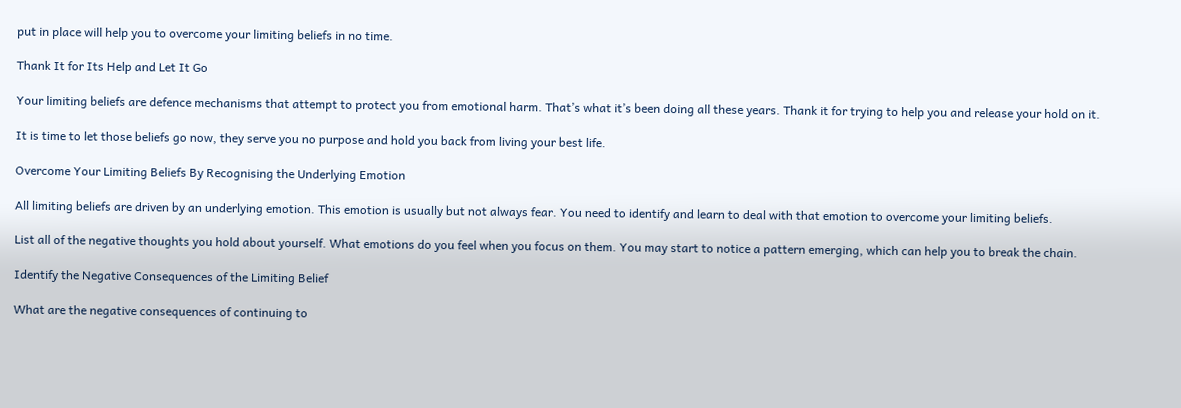put in place will help you to overcome your limiting beliefs in no time.

Thank It for Its Help and Let It Go

Your limiting beliefs are defence mechanisms that attempt to protect you from emotional harm. That’s what it’s been doing all these years. Thank it for trying to help you and release your hold on it.

It is time to let those beliefs go now, they serve you no purpose and hold you back from living your best life.

Overcome Your Limiting Beliefs By Recognising the Underlying Emotion

All limiting beliefs are driven by an underlying emotion. This emotion is usually but not always fear. You need to identify and learn to deal with that emotion to overcome your limiting beliefs.

List all of the negative thoughts you hold about yourself. What emotions do you feel when you focus on them. You may start to notice a pattern emerging, which can help you to break the chain.

Identify the Negative Consequences of the Limiting Belief

What are the negative consequences of continuing to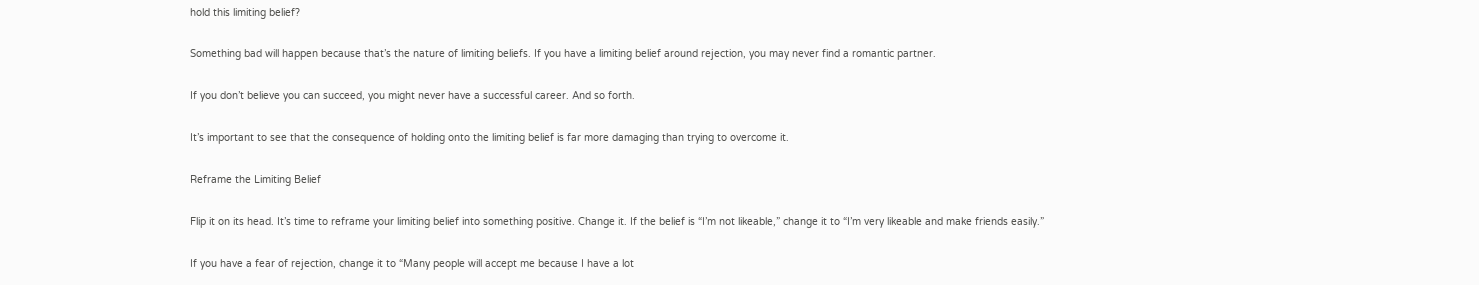hold this limiting belief?

Something bad will happen because that’s the nature of limiting beliefs. If you have a limiting belief around rejection, you may never find a romantic partner.

If you don’t believe you can succeed, you might never have a successful career. And so forth.

It’s important to see that the consequence of holding onto the limiting belief is far more damaging than trying to overcome it.

Reframe the Limiting Belief

Flip it on its head. It’s time to reframe your limiting belief into something positive. Change it. If the belief is “I’m not likeable,” change it to “I’m very likeable and make friends easily.”

If you have a fear of rejection, change it to “Many people will accept me because I have a lot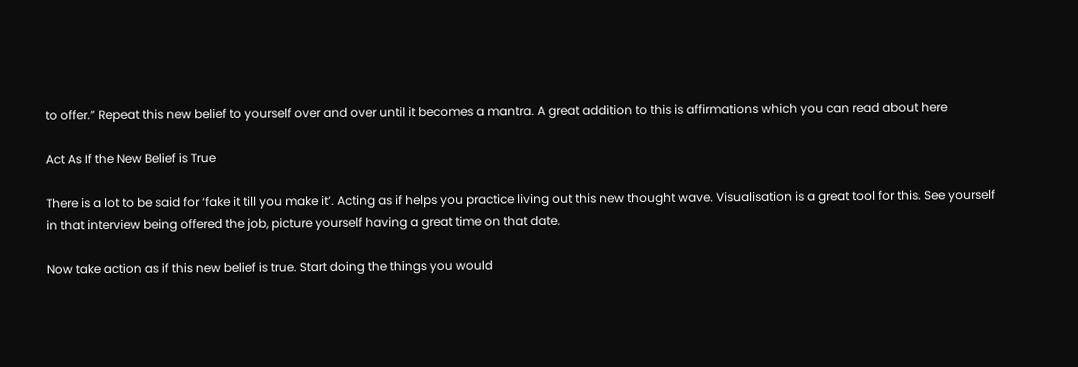to offer.” Repeat this new belief to yourself over and over until it becomes a mantra. A great addition to this is affirmations which you can read about here

Act As If the New Belief is True

There is a lot to be said for ‘fake it till you make it’. Acting as if helps you practice living out this new thought wave. Visualisation is a great tool for this. See yourself in that interview being offered the job, picture yourself having a great time on that date.

Now take action as if this new belief is true. Start doing the things you would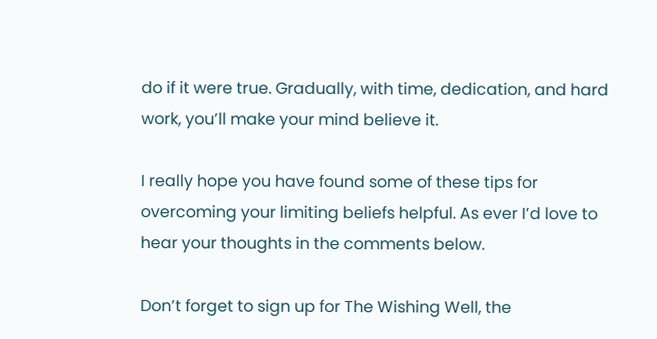do if it were true. Gradually, with time, dedication, and hard work, you’ll make your mind believe it.

I really hope you have found some of these tips for overcoming your limiting beliefs helpful. As ever I’d love to hear your thoughts in the comments below.

Don’t forget to sign up for The Wishing Well, the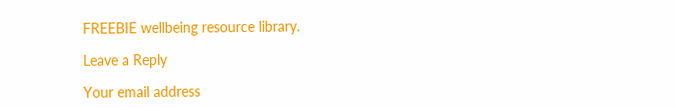FREEBIE wellbeing resource library.

Leave a Reply

Your email address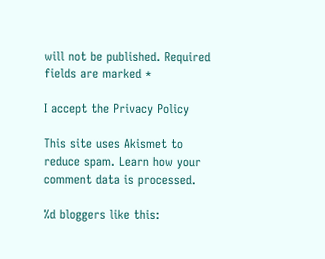will not be published. Required fields are marked *

I accept the Privacy Policy

This site uses Akismet to reduce spam. Learn how your comment data is processed.

%d bloggers like this: